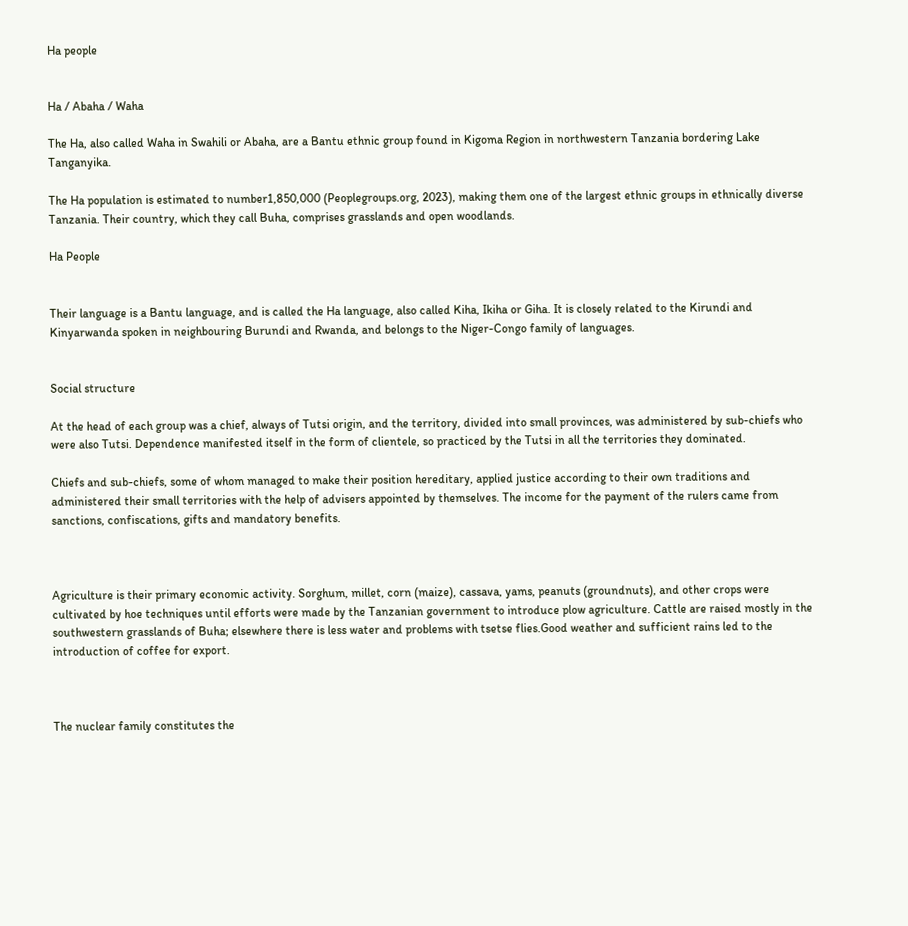Ha people


Ha / Abaha / Waha

The Ha, also called Waha in Swahili or Abaha, are a Bantu ethnic group found in Kigoma Region in northwestern Tanzania bordering Lake Tanganyika.

The Ha population is estimated to number1,850,000 (Peoplegroups.org, 2023), making them one of the largest ethnic groups in ethnically diverse Tanzania. Their country, which they call Buha, comprises grasslands and open woodlands.

Ha People


Their language is a Bantu language, and is called the Ha language, also called Kiha, Ikiha or Giha. It is closely related to the Kirundi and Kinyarwanda spoken in neighbouring Burundi and Rwanda, and belongs to the Niger-Congo family of languages.


Social structure

At the head of each group was a chief, always of Tutsi origin, and the territory, divided into small provinces, was administered by sub-chiefs who were also Tutsi. Dependence manifested itself in the form of clientele, so practiced by the Tutsi in all the territories they dominated.

Chiefs and sub-chiefs, some of whom managed to make their position hereditary, applied justice according to their own traditions and administered their small territories with the help of advisers appointed by themselves. The income for the payment of the rulers came from sanctions, confiscations, gifts and mandatory benefits.



Agriculture is their primary economic activity. Sorghum, millet, corn (maize), cassava, yams, peanuts (groundnuts), and other crops were cultivated by hoe techniques until efforts were made by the Tanzanian government to introduce plow agriculture. Cattle are raised mostly in the southwestern grasslands of Buha; elsewhere there is less water and problems with tsetse flies.Good weather and sufficient rains led to the introduction of coffee for export.



The nuclear family constitutes the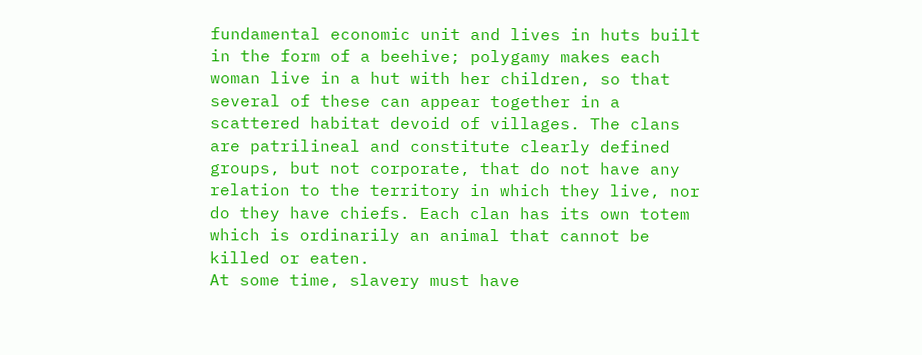fundamental economic unit and lives in huts built in the form of a beehive; polygamy makes each woman live in a hut with her children, so that several of these can appear together in a scattered habitat devoid of villages. The clans are patrilineal and constitute clearly defined groups, but not corporate, that do not have any relation to the territory in which they live, nor do they have chiefs. Each clan has its own totem which is ordinarily an animal that cannot be killed or eaten.
At some time, slavery must have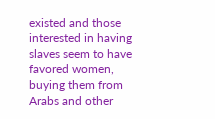existed and those interested in having slaves seem to have favored women, buying them from Arabs and other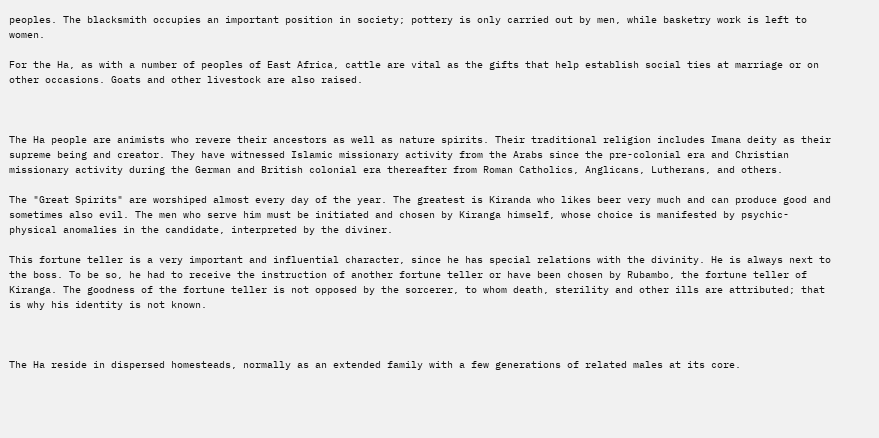peoples. The blacksmith occupies an important position in society; pottery is only carried out by men, while basketry work is left to women.

For the Ha, as with a number of peoples of East Africa, cattle are vital as the gifts that help establish social ties at marriage or on other occasions. Goats and other livestock are also raised.



The Ha people are animists who revere their ancestors as well as nature spirits. Their traditional religion includes Imana deity as their supreme being and creator. They have witnessed Islamic missionary activity from the Arabs since the pre-colonial era and Christian missionary activity during the German and British colonial era thereafter from Roman Catholics, Anglicans, Lutherans, and others.

The "Great Spirits" are worshiped almost every day of the year. The greatest is Kiranda who likes beer very much and can produce good and sometimes also evil. The men who serve him must be initiated and chosen by Kiranga himself, whose choice is manifested by psychic-physical anomalies in the candidate, interpreted by the diviner.

This fortune teller is a very important and influential character, since he has special relations with the divinity. He is always next to the boss. To be so, he had to receive the instruction of another fortune teller or have been chosen by Rubambo, the fortune teller of Kiranga. The goodness of the fortune teller is not opposed by the sorcerer, to whom death, sterility and other ills are attributed; that is why his identity is not known.



The Ha reside in dispersed homesteads, normally as an extended family with a few generations of related males at its core.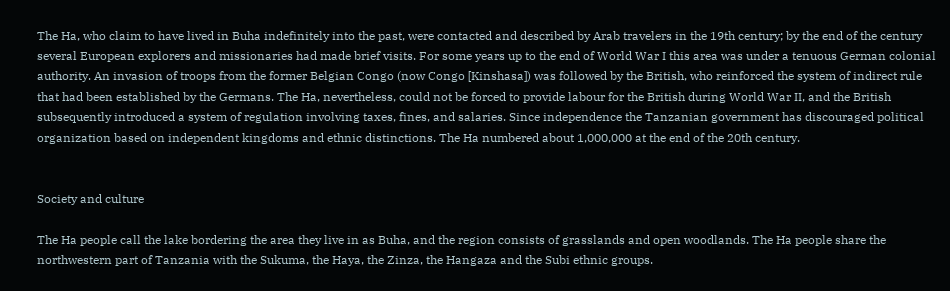The Ha, who claim to have lived in Buha indefinitely into the past, were contacted and described by Arab travelers in the 19th century; by the end of the century several European explorers and missionaries had made brief visits. For some years up to the end of World War I this area was under a tenuous German colonial authority. An invasion of troops from the former Belgian Congo (now Congo [Kinshasa]) was followed by the British, who reinforced the system of indirect rule that had been established by the Germans. The Ha, nevertheless, could not be forced to provide labour for the British during World War II, and the British subsequently introduced a system of regulation involving taxes, fines, and salaries. Since independence the Tanzanian government has discouraged political organization based on independent kingdoms and ethnic distinctions. The Ha numbered about 1,000,000 at the end of the 20th century.


Society and culture

The Ha people call the lake bordering the area they live in as Buha, and the region consists of grasslands and open woodlands. The Ha people share the northwestern part of Tanzania with the Sukuma, the Haya, the Zinza, the Hangaza and the Subi ethnic groups.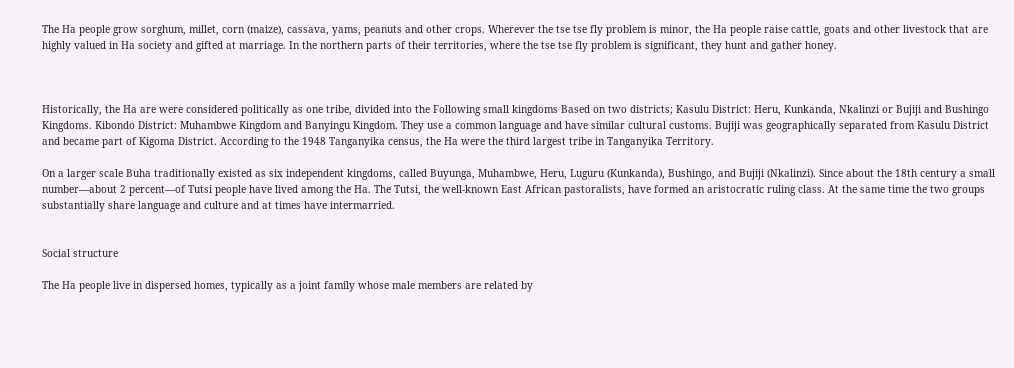The Ha people grow sorghum, millet, corn (maize), cassava, yams, peanuts and other crops. Wherever the tse tse fly problem is minor, the Ha people raise cattle, goats and other livestock that are highly valued in Ha society and gifted at marriage. In the northern parts of their territories, where the tse tse fly problem is significant, they hunt and gather honey.



Historically, the Ha are were considered politically as one tribe, divided into the Following small kingdoms Based on two districts; Kasulu District: Heru, Kunkanda, Nkalinzi or Bujiji and Bushingo Kingdoms. Kibondo District: Muhambwe Kingdom and Banyingu Kingdom. They use a common language and have similar cultural customs. Bujiji was geographically separated from Kasulu District and became part of Kigoma District. According to the 1948 Tanganyika census, the Ha were the third largest tribe in Tanganyika Territory.

On a larger scale Buha traditionally existed as six independent kingdoms, called Buyunga, Muhambwe, Heru, Luguru (Kunkanda), Bushingo, and Bujiji (Nkalinzi). Since about the 18th century a small number—about 2 percent—of Tutsi people have lived among the Ha. The Tutsi, the well-known East African pastoralists, have formed an aristocratic ruling class. At the same time the two groups substantially share language and culture and at times have intermarried.


Social structure

The Ha people live in dispersed homes, typically as a joint family whose male members are related by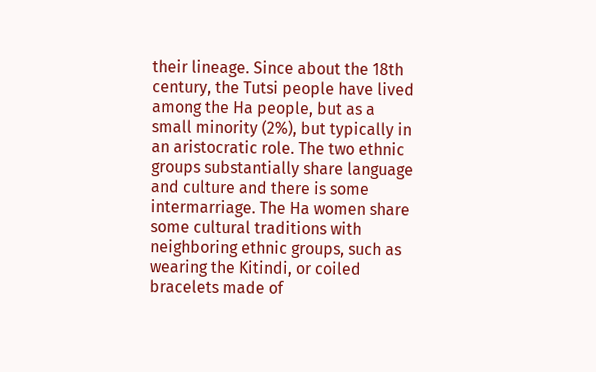their lineage. Since about the 18th century, the Tutsi people have lived among the Ha people, but as a small minority (2%), but typically in an aristocratic role. The two ethnic groups substantially share language and culture and there is some intermarriage. The Ha women share some cultural traditions with neighboring ethnic groups, such as wearing the Kitindi, or coiled bracelets made of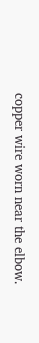copper wire worn near the elbow.